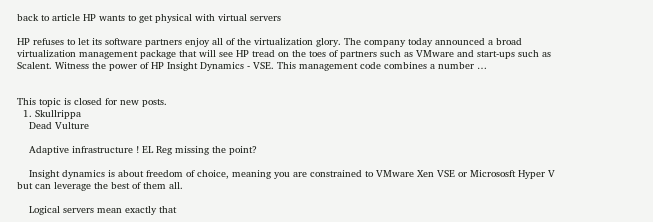back to article HP wants to get physical with virtual servers

HP refuses to let its software partners enjoy all of the virtualization glory. The company today announced a broad virtualization management package that will see HP tread on the toes of partners such as VMware and start-ups such as Scalent. Witness the power of HP Insight Dynamics - VSE. This management code combines a number …


This topic is closed for new posts.
  1. Skullrippa
    Dead Vulture

    Adaptive infrastructure ! EL Reg missing the point?

    Insight dynamics is about freedom of choice, meaning you are constrained to VMware Xen VSE or Micrososft Hyper V but can leverage the best of them all.

    Logical servers mean exactly that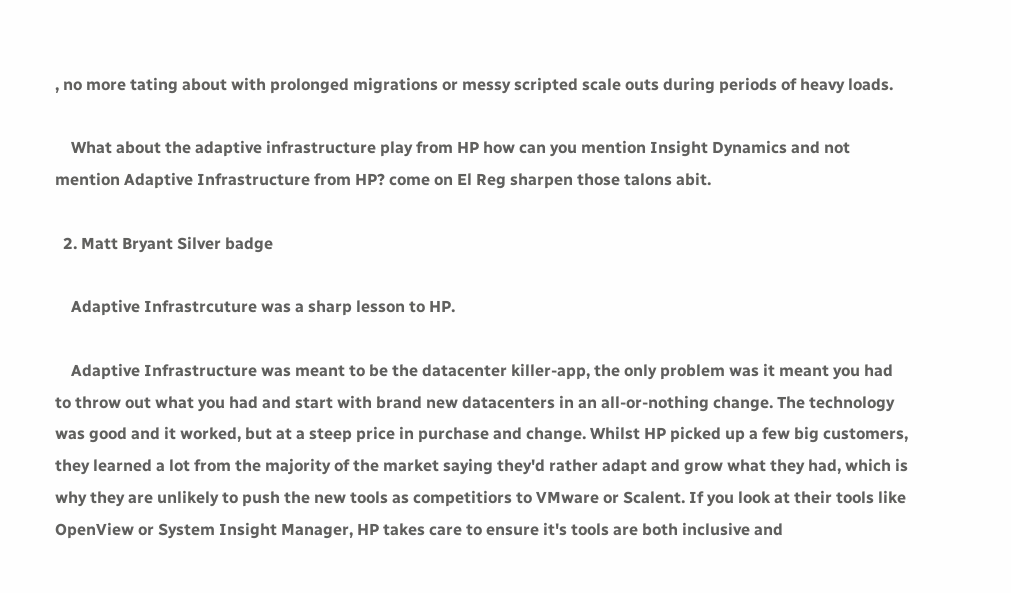, no more tating about with prolonged migrations or messy scripted scale outs during periods of heavy loads.

    What about the adaptive infrastructure play from HP how can you mention Insight Dynamics and not mention Adaptive Infrastructure from HP? come on El Reg sharpen those talons abit.

  2. Matt Bryant Silver badge

    Adaptive Infrastrcuture was a sharp lesson to HP.

    Adaptive Infrastructure was meant to be the datacenter killer-app, the only problem was it meant you had to throw out what you had and start with brand new datacenters in an all-or-nothing change. The technology was good and it worked, but at a steep price in purchase and change. Whilst HP picked up a few big customers, they learned a lot from the majority of the market saying they'd rather adapt and grow what they had, which is why they are unlikely to push the new tools as competitiors to VMware or Scalent. If you look at their tools like OpenView or System Insight Manager, HP takes care to ensure it's tools are both inclusive and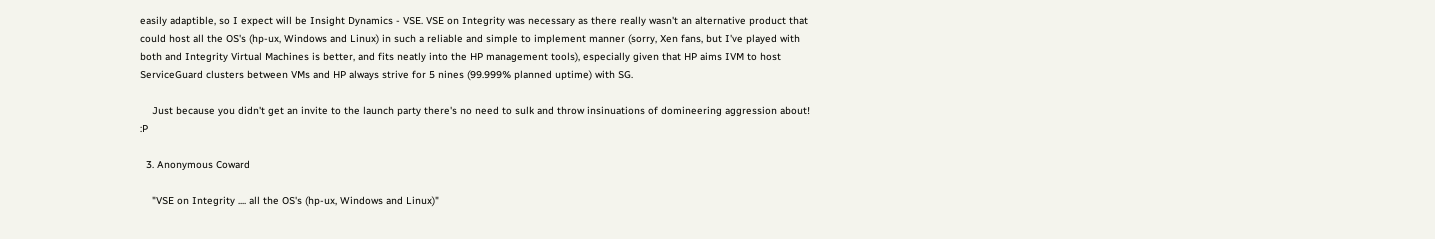easily adaptible, so I expect will be Insight Dynamics - VSE. VSE on Integrity was necessary as there really wasn't an alternative product that could host all the OS's (hp-ux, Windows and Linux) in such a reliable and simple to implement manner (sorry, Xen fans, but I've played with both and Integrity Virtual Machines is better, and fits neatly into the HP management tools), especially given that HP aims IVM to host ServiceGuard clusters between VMs and HP always strive for 5 nines (99.999% planned uptime) with SG.

    Just because you didn't get an invite to the launch party there's no need to sulk and throw insinuations of domineering aggression about! :P

  3. Anonymous Coward

    "VSE on Integrity .... all the OS's (hp-ux, Windows and Linux)"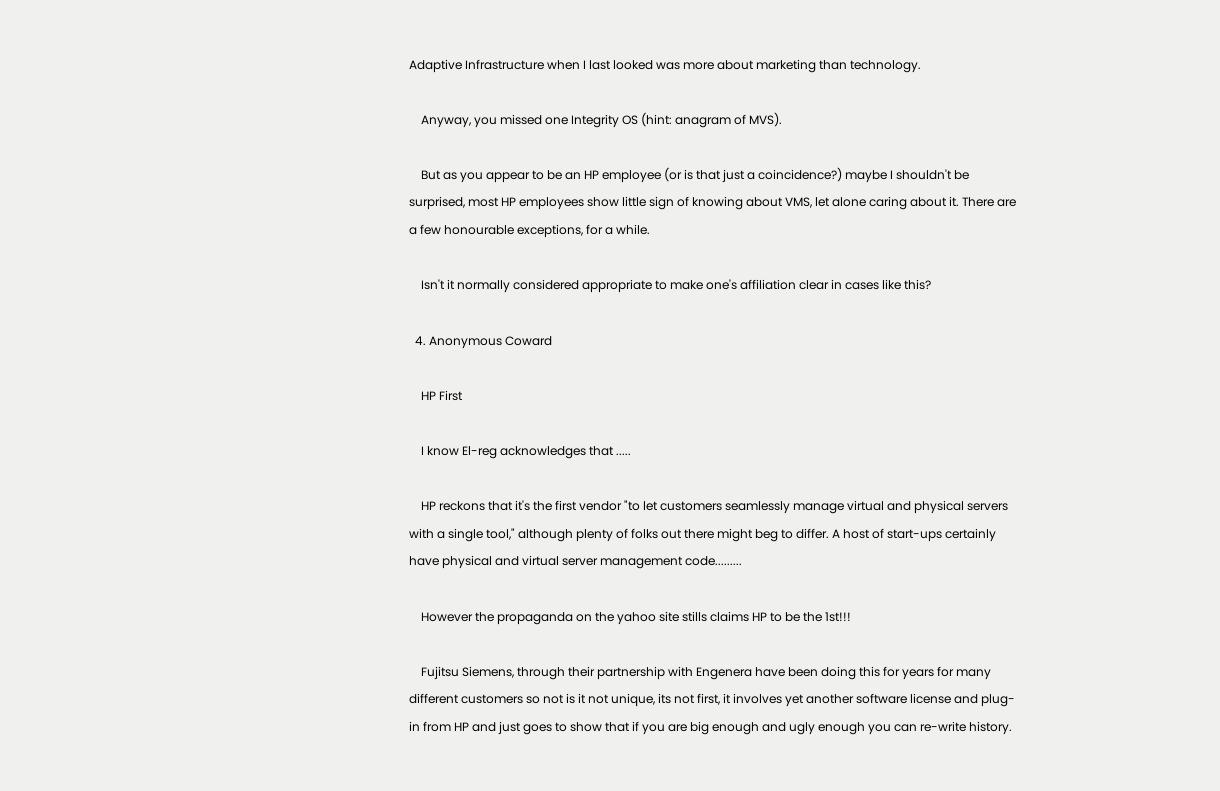Adaptive Infrastructure when I last looked was more about marketing than technology.

    Anyway, you missed one Integrity OS (hint: anagram of MVS).

    But as you appear to be an HP employee (or is that just a coincidence?) maybe I shouldn't be surprised, most HP employees show little sign of knowing about VMS, let alone caring about it. There are a few honourable exceptions, for a while.

    Isn't it normally considered appropriate to make one's affiliation clear in cases like this?

  4. Anonymous Coward

    HP First

    I know El-reg acknowledges that .....

    HP reckons that it's the first vendor "to let customers seamlessly manage virtual and physical servers with a single tool," although plenty of folks out there might beg to differ. A host of start-ups certainly have physical and virtual server management code.........

    However the propaganda on the yahoo site stills claims HP to be the 1st!!!

    Fujitsu Siemens, through their partnership with Engenera have been doing this for years for many different customers so not is it not unique, its not first, it involves yet another software license and plug-in from HP and just goes to show that if you are big enough and ugly enough you can re-write history.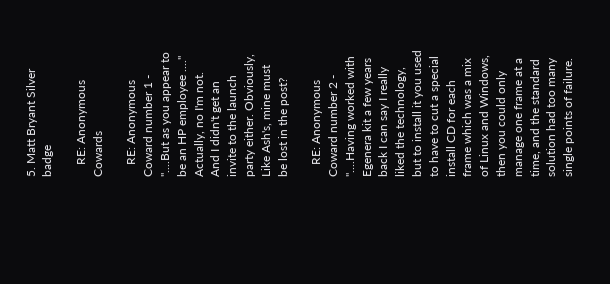5. Matt Bryant Silver badge

    RE: Anonymous Cowards

    RE: Anonymous Coward number 1 - "....But as you appear to be an HP employee ...." Actually, no I'm not. And I didn't get an invite to the launch party either. Obviously, Like Ash's, mine must be lost in the post?

    RE: Anonymous Coward number 2 - "....Having worked with Egenera kit a few years back I can say I really liked the technology, but to install it you used to have to cut a special install CD for each frame which was a mix of Linux and Windows, then you could only manage one frame at a time, and the standard solution had too many single points of failure.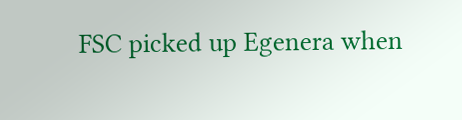FSC picked up Egenera when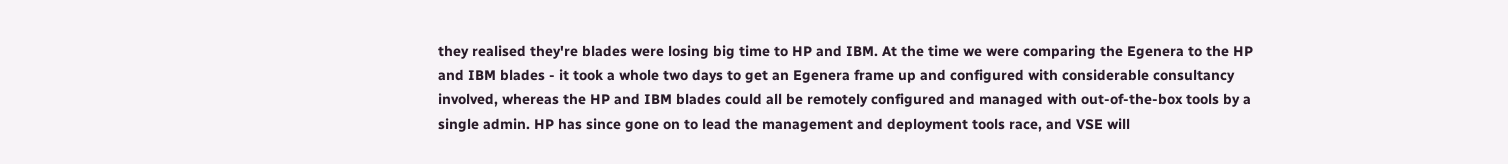they realised they're blades were losing big time to HP and IBM. At the time we were comparing the Egenera to the HP and IBM blades - it took a whole two days to get an Egenera frame up and configured with considerable consultancy involved, whereas the HP and IBM blades could all be remotely configured and managed with out-of-the-box tools by a single admin. HP has since gone on to lead the management and deployment tools race, and VSE will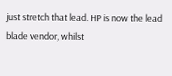just stretch that lead. HP is now the lead blade vendor, whilst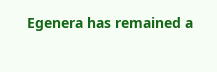Egenera has remained a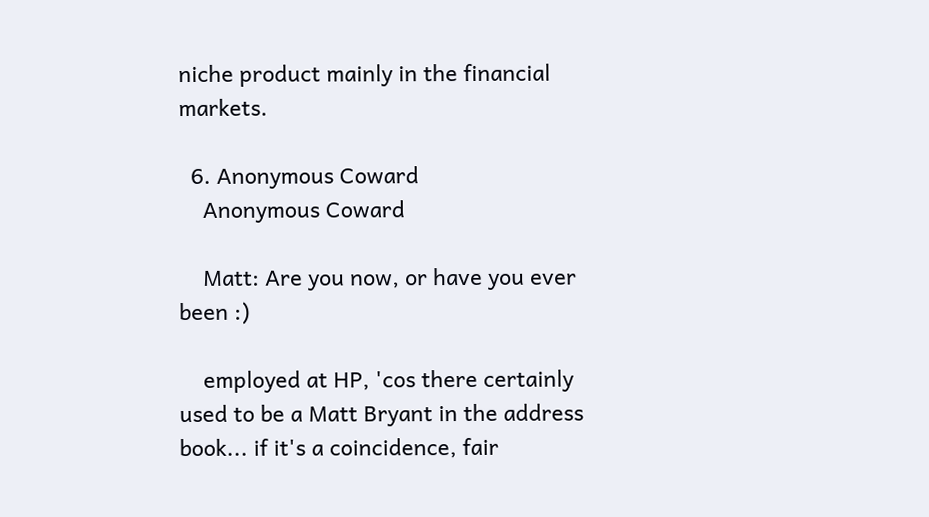niche product mainly in the financial markets.

  6. Anonymous Coward
    Anonymous Coward

    Matt: Are you now, or have you ever been :)

    employed at HP, 'cos there certainly used to be a Matt Bryant in the address book... if it's a coincidence, fair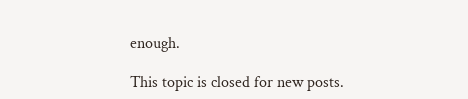enough.

This topic is closed for new posts.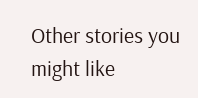Other stories you might like